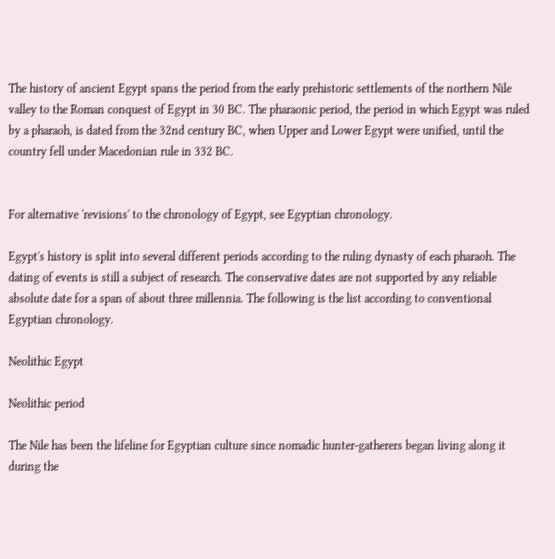The history of ancient Egypt spans the period from the early prehistoric settlements of the northern Nile valley to the Roman conquest of Egypt in 30 BC. The pharaonic period, the period in which Egypt was ruled by a pharaoh, is dated from the 32nd century BC, when Upper and Lower Egypt were unified, until the country fell under Macedonian rule in 332 BC.


For alternative 'revisions' to the chronology of Egypt, see Egyptian chronology.

Egypt's history is split into several different periods according to the ruling dynasty of each pharaoh. The dating of events is still a subject of research. The conservative dates are not supported by any reliable absolute date for a span of about three millennia. The following is the list according to conventional Egyptian chronology.

Neolithic Egypt

Neolithic period

The Nile has been the lifeline for Egyptian culture since nomadic hunter-gatherers began living along it during the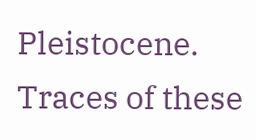Pleistocene. Traces of these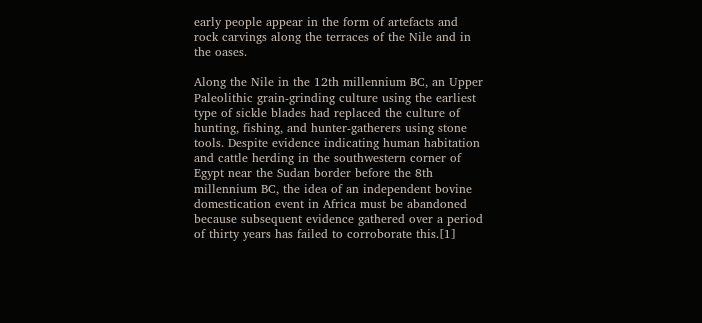early people appear in the form of artefacts and rock carvings along the terraces of the Nile and in the oases.

Along the Nile in the 12th millennium BC, an Upper Paleolithic grain-grinding culture using the earliest type of sickle blades had replaced the culture of hunting, fishing, and hunter-gatherers using stone tools. Despite evidence indicating human habitation and cattle herding in the southwestern corner of Egypt near the Sudan border before the 8th millennium BC, the idea of an independent bovine domestication event in Africa must be abandoned because subsequent evidence gathered over a period of thirty years has failed to corroborate this.[1]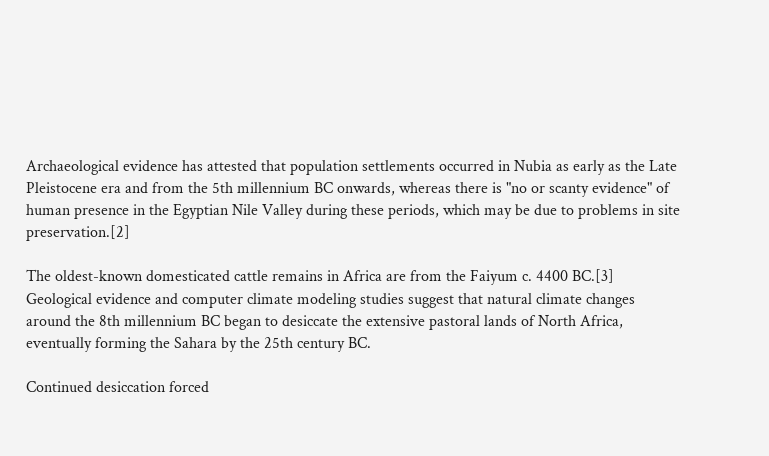Archaeological evidence has attested that population settlements occurred in Nubia as early as the Late Pleistocene era and from the 5th millennium BC onwards, whereas there is "no or scanty evidence" of human presence in the Egyptian Nile Valley during these periods, which may be due to problems in site preservation.[2]

The oldest-known domesticated cattle remains in Africa are from the Faiyum c. 4400 BC.[3] Geological evidence and computer climate modeling studies suggest that natural climate changes around the 8th millennium BC began to desiccate the extensive pastoral lands of North Africa, eventually forming the Sahara by the 25th century BC.

Continued desiccation forced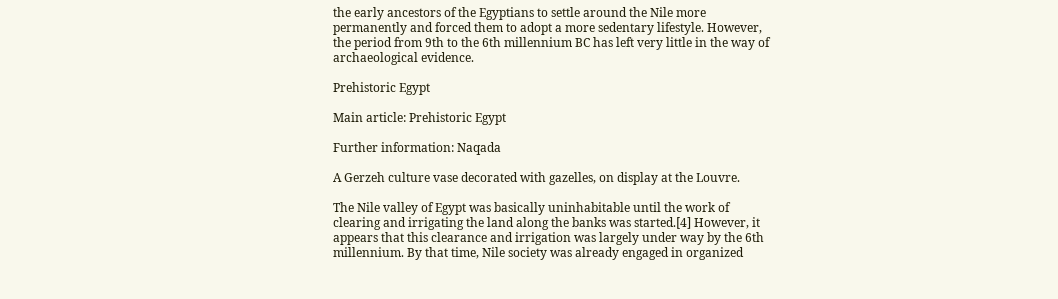the early ancestors of the Egyptians to settle around the Nile more permanently and forced them to adopt a more sedentary lifestyle. However, the period from 9th to the 6th millennium BC has left very little in the way of archaeological evidence.

Prehistoric Egypt

Main article: Prehistoric Egypt

Further information: Naqada

A Gerzeh culture vase decorated with gazelles, on display at the Louvre.

The Nile valley of Egypt was basically uninhabitable until the work of clearing and irrigating the land along the banks was started.[4] However, it appears that this clearance and irrigation was largely under way by the 6th millennium. By that time, Nile society was already engaged in organized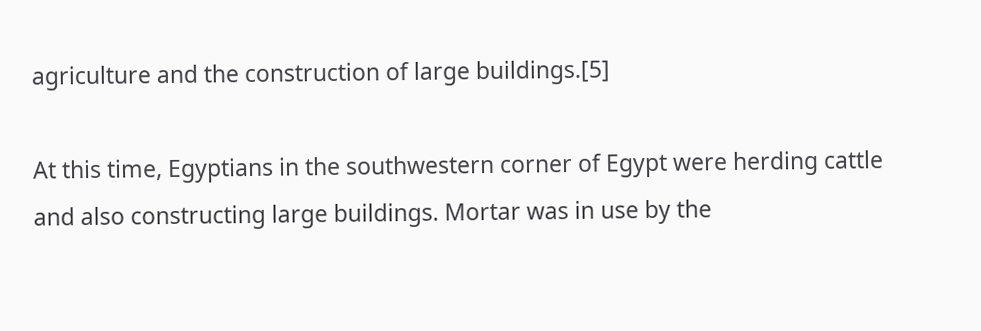agriculture and the construction of large buildings.[5]

At this time, Egyptians in the southwestern corner of Egypt were herding cattle and also constructing large buildings. Mortar was in use by the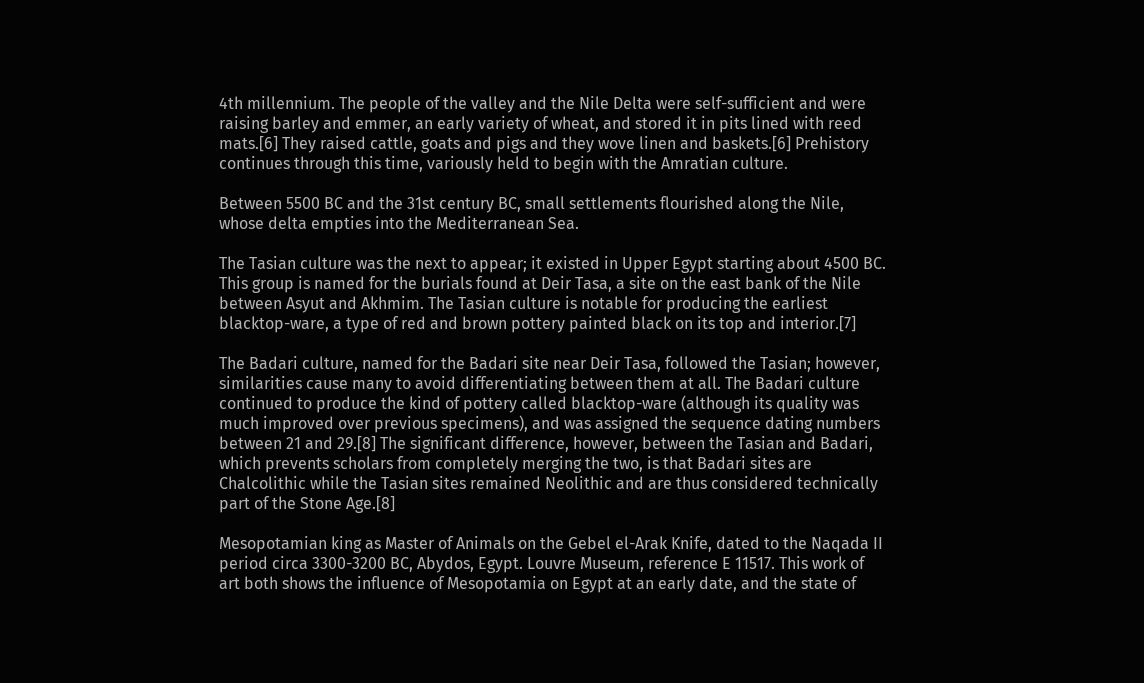4th millennium. The people of the valley and the Nile Delta were self-sufficient and were raising barley and emmer, an early variety of wheat, and stored it in pits lined with reed mats.[6] They raised cattle, goats and pigs and they wove linen and baskets.[6] Prehistory continues through this time, variously held to begin with the Amratian culture.

Between 5500 BC and the 31st century BC, small settlements flourished along the Nile, whose delta empties into the Mediterranean Sea.

The Tasian culture was the next to appear; it existed in Upper Egypt starting about 4500 BC. This group is named for the burials found at Deir Tasa, a site on the east bank of the Nile between Asyut and Akhmim. The Tasian culture is notable for producing the earliest blacktop-ware, a type of red and brown pottery painted black on its top and interior.[7]

The Badari culture, named for the Badari site near Deir Tasa, followed the Tasian; however, similarities cause many to avoid differentiating between them at all. The Badari culture continued to produce the kind of pottery called blacktop-ware (although its quality was much improved over previous specimens), and was assigned the sequence dating numbers between 21 and 29.[8] The significant difference, however, between the Tasian and Badari, which prevents scholars from completely merging the two, is that Badari sites are Chalcolithic while the Tasian sites remained Neolithic and are thus considered technically part of the Stone Age.[8]

Mesopotamian king as Master of Animals on the Gebel el-Arak Knife, dated to the Naqada II period circa 3300-3200 BC, Abydos, Egypt. Louvre Museum, reference E 11517. This work of art both shows the influence of Mesopotamia on Egypt at an early date, and the state of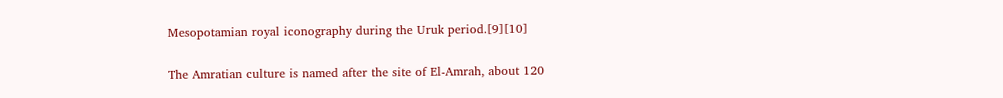Mesopotamian royal iconography during the Uruk period.[9][10]

The Amratian culture is named after the site of El-Amrah, about 120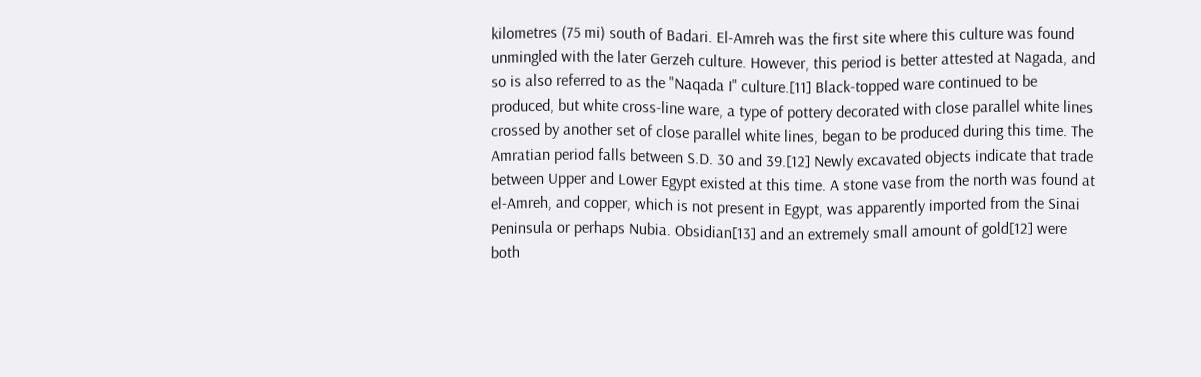kilometres (75 mi) south of Badari. El-Amreh was the first site where this culture was found unmingled with the later Gerzeh culture. However, this period is better attested at Nagada, and so is also referred to as the "Naqada I" culture.[11] Black-topped ware continued to be produced, but white cross-line ware, a type of pottery decorated with close parallel white lines crossed by another set of close parallel white lines, began to be produced during this time. The Amratian period falls between S.D. 30 and 39.[12] Newly excavated objects indicate that trade between Upper and Lower Egypt existed at this time. A stone vase from the north was found at el-Amreh, and copper, which is not present in Egypt, was apparently imported from the Sinai Peninsula or perhaps Nubia. Obsidian[13] and an extremely small amount of gold[12] were both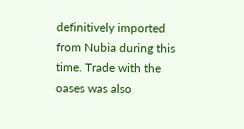definitively imported from Nubia during this time. Trade with the oases was also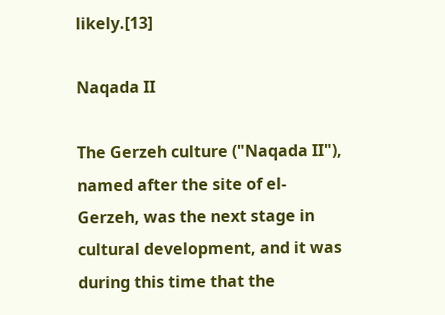likely.[13]

Naqada II

The Gerzeh culture ("Naqada II"), named after the site of el-Gerzeh, was the next stage in cultural development, and it was during this time that the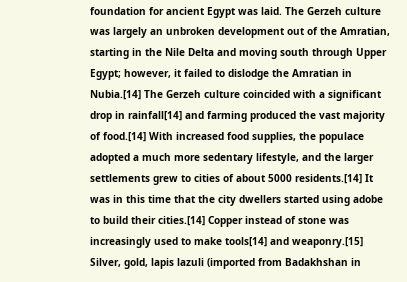foundation for ancient Egypt was laid. The Gerzeh culture was largely an unbroken development out of the Amratian, starting in the Nile Delta and moving south through Upper Egypt; however, it failed to dislodge the Amratian in Nubia.[14] The Gerzeh culture coincided with a significant drop in rainfall[14] and farming produced the vast majority of food.[14] With increased food supplies, the populace adopted a much more sedentary lifestyle, and the larger settlements grew to cities of about 5000 residents.[14] It was in this time that the city dwellers started using adobe to build their cities.[14] Copper instead of stone was increasingly used to make tools[14] and weaponry.[15] Silver, gold, lapis lazuli (imported from Badakhshan in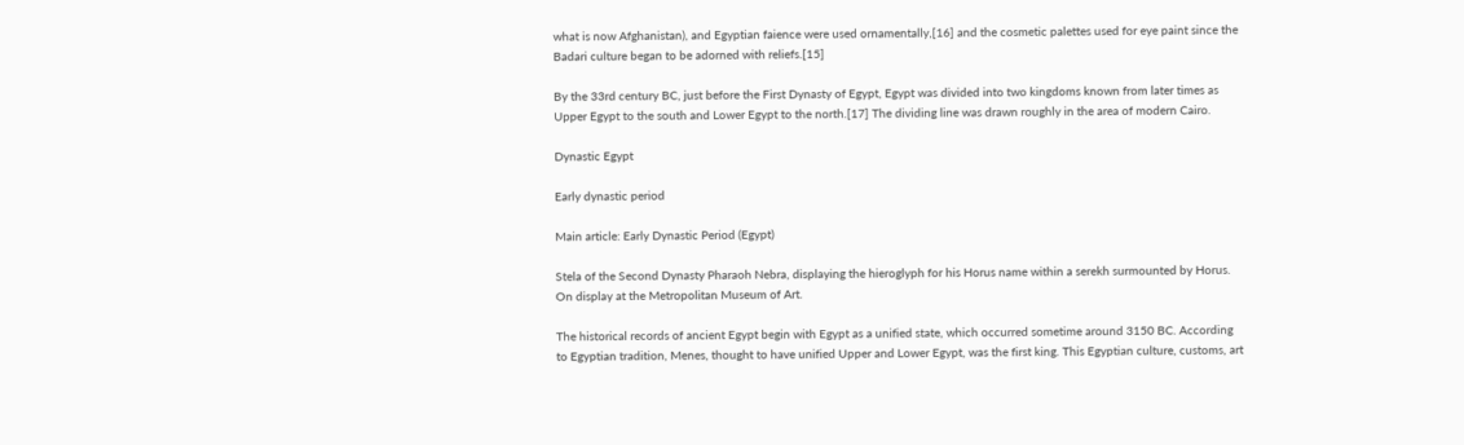what is now Afghanistan), and Egyptian faience were used ornamentally,[16] and the cosmetic palettes used for eye paint since the Badari culture began to be adorned with reliefs.[15]

By the 33rd century BC, just before the First Dynasty of Egypt, Egypt was divided into two kingdoms known from later times as Upper Egypt to the south and Lower Egypt to the north.[17] The dividing line was drawn roughly in the area of modern Cairo.

Dynastic Egypt

Early dynastic period

Main article: Early Dynastic Period (Egypt)

Stela of the Second Dynasty Pharaoh Nebra, displaying the hieroglyph for his Horus name within a serekh surmounted by Horus. On display at the Metropolitan Museum of Art.

The historical records of ancient Egypt begin with Egypt as a unified state, which occurred sometime around 3150 BC. According to Egyptian tradition, Menes, thought to have unified Upper and Lower Egypt, was the first king. This Egyptian culture, customs, art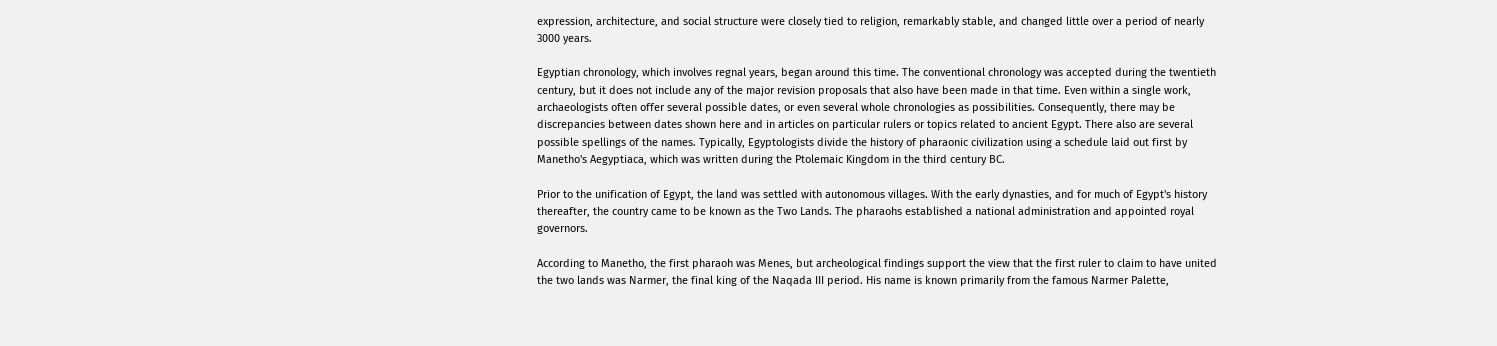expression, architecture, and social structure were closely tied to religion, remarkably stable, and changed little over a period of nearly 3000 years.

Egyptian chronology, which involves regnal years, began around this time. The conventional chronology was accepted during the twentieth century, but it does not include any of the major revision proposals that also have been made in that time. Even within a single work, archaeologists often offer several possible dates, or even several whole chronologies as possibilities. Consequently, there may be discrepancies between dates shown here and in articles on particular rulers or topics related to ancient Egypt. There also are several possible spellings of the names. Typically, Egyptologists divide the history of pharaonic civilization using a schedule laid out first by Manetho's Aegyptiaca, which was written during the Ptolemaic Kingdom in the third century BC.

Prior to the unification of Egypt, the land was settled with autonomous villages. With the early dynasties, and for much of Egypt's history thereafter, the country came to be known as the Two Lands. The pharaohs established a national administration and appointed royal governors.

According to Manetho, the first pharaoh was Menes, but archeological findings support the view that the first ruler to claim to have united the two lands was Narmer, the final king of the Naqada III period. His name is known primarily from the famous Narmer Palette,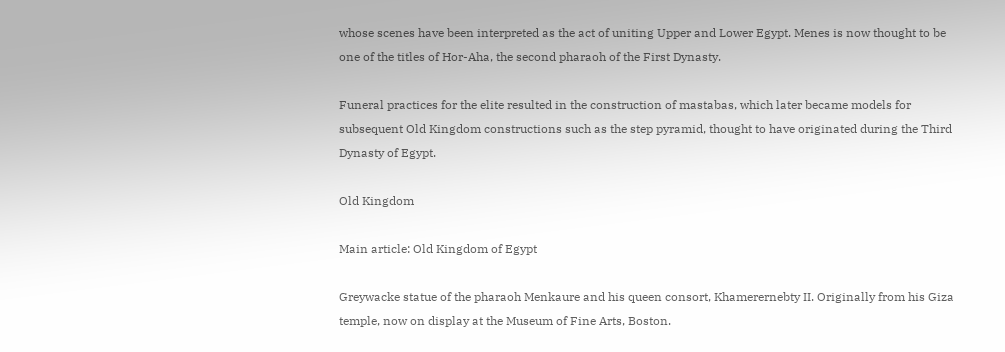whose scenes have been interpreted as the act of uniting Upper and Lower Egypt. Menes is now thought to be one of the titles of Hor-Aha, the second pharaoh of the First Dynasty.

Funeral practices for the elite resulted in the construction of mastabas, which later became models for subsequent Old Kingdom constructions such as the step pyramid, thought to have originated during the Third Dynasty of Egypt.

Old Kingdom

Main article: Old Kingdom of Egypt

Greywacke statue of the pharaoh Menkaure and his queen consort, Khamerernebty II. Originally from his Giza temple, now on display at the Museum of Fine Arts, Boston.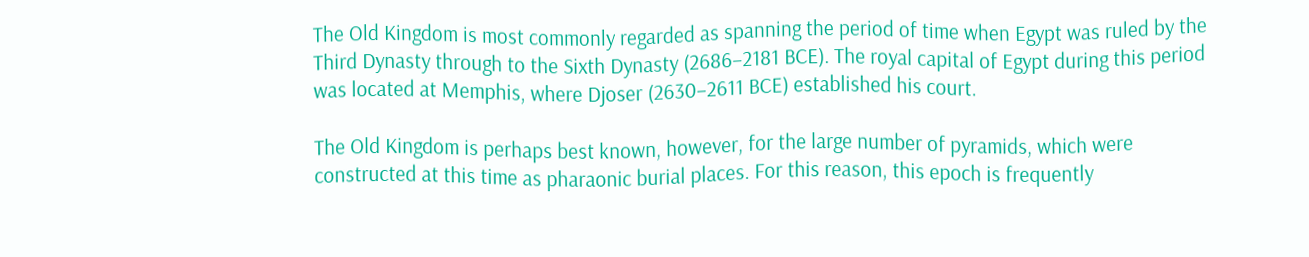The Old Kingdom is most commonly regarded as spanning the period of time when Egypt was ruled by the Third Dynasty through to the Sixth Dynasty (2686–2181 BCE). The royal capital of Egypt during this period was located at Memphis, where Djoser (2630–2611 BCE) established his court.

The Old Kingdom is perhaps best known, however, for the large number of pyramids, which were constructed at this time as pharaonic burial places. For this reason, this epoch is frequently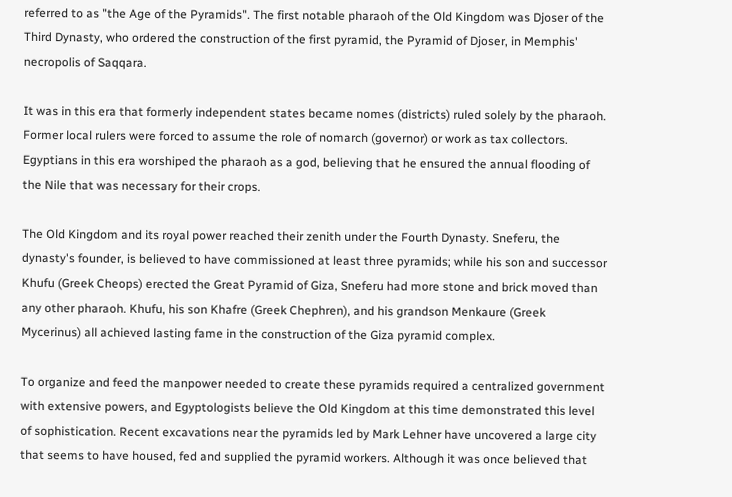referred to as "the Age of the Pyramids". The first notable pharaoh of the Old Kingdom was Djoser of the Third Dynasty, who ordered the construction of the first pyramid, the Pyramid of Djoser, in Memphis' necropolis of Saqqara.

It was in this era that formerly independent states became nomes (districts) ruled solely by the pharaoh. Former local rulers were forced to assume the role of nomarch (governor) or work as tax collectors. Egyptians in this era worshiped the pharaoh as a god, believing that he ensured the annual flooding of the Nile that was necessary for their crops.

The Old Kingdom and its royal power reached their zenith under the Fourth Dynasty. Sneferu, the dynasty's founder, is believed to have commissioned at least three pyramids; while his son and successor Khufu (Greek Cheops) erected the Great Pyramid of Giza, Sneferu had more stone and brick moved than any other pharaoh. Khufu, his son Khafre (Greek Chephren), and his grandson Menkaure (Greek Mycerinus) all achieved lasting fame in the construction of the Giza pyramid complex.

To organize and feed the manpower needed to create these pyramids required a centralized government with extensive powers, and Egyptologists believe the Old Kingdom at this time demonstrated this level of sophistication. Recent excavations near the pyramids led by Mark Lehner have uncovered a large city that seems to have housed, fed and supplied the pyramid workers. Although it was once believed that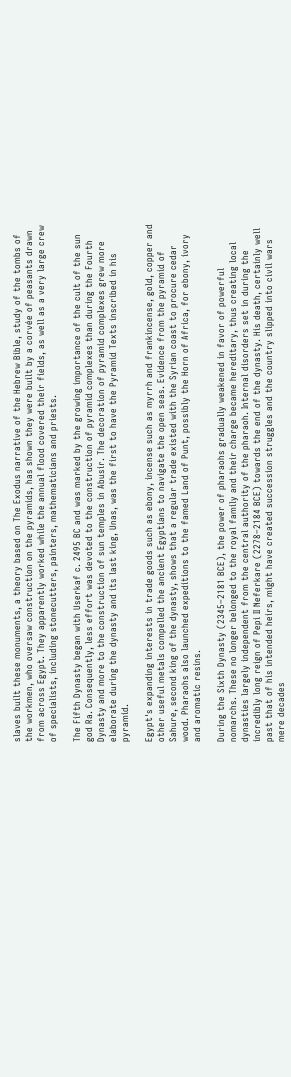slaves built these monuments, a theory based on The Exodus narrative of the Hebrew Bible, study of the tombs of the workmen, who oversaw construction on the pyramids, has shown they were built by a corvée of peasants drawn from across Egypt. They apparently worked while the annual flood covered their fields, as well as a very large crew of specialists, including stonecutters, painters, mathematicians and priests.

The Fifth Dynasty began with Userkaf c. 2495 BC and was marked by the growing importance of the cult of the sun god Ra. Consequently, less effort was devoted to the construction of pyramid complexes than during the Fourth Dynasty and more to the construction of sun temples in Abusir. The decoration of pyramid complexes grew more elaborate during the dynasty and its last king, Unas, was the first to have the Pyramid Texts inscribed in his pyramid.

Egypt's expanding interests in trade goods such as ebony, incense such as myrrh and frankincense, gold, copper and other useful metals compelled the ancient Egyptians to navigate the open seas. Evidence from the pyramid of Sahure, second king of the dynasty, shows that a regular trade existed with the Syrian coast to procure cedar wood. Pharaohs also launched expeditions to the famed Land of Punt, possibly the Horn of Africa, for ebony, ivory and aromatic resins.

During the Sixth Dynasty (2345–2181 BCE), the power of pharaohs gradually weakened in favor of powerful nomarchs. These no longer belonged to the royal family and their charge became hereditary, thus creating local dynasties largely independent from the central authority of the pharaoh. Internal disorders set in during the incredibly long reign of Pepi II Neferkare (2278–2184 BCE) towards the end of the dynasty. His death, certainly well past that of his intended heirs, might have created succession struggles and the country slipped into civil wars mere decades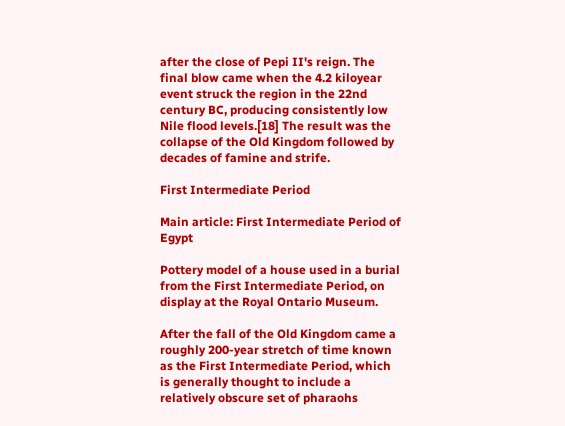after the close of Pepi II's reign. The final blow came when the 4.2 kiloyear event struck the region in the 22nd century BC, producing consistently low Nile flood levels.[18] The result was the collapse of the Old Kingdom followed by decades of famine and strife.

First Intermediate Period

Main article: First Intermediate Period of Egypt

Pottery model of a house used in a burial from the First Intermediate Period, on display at the Royal Ontario Museum.

After the fall of the Old Kingdom came a roughly 200-year stretch of time known as the First Intermediate Period, which is generally thought to include a relatively obscure set of pharaohs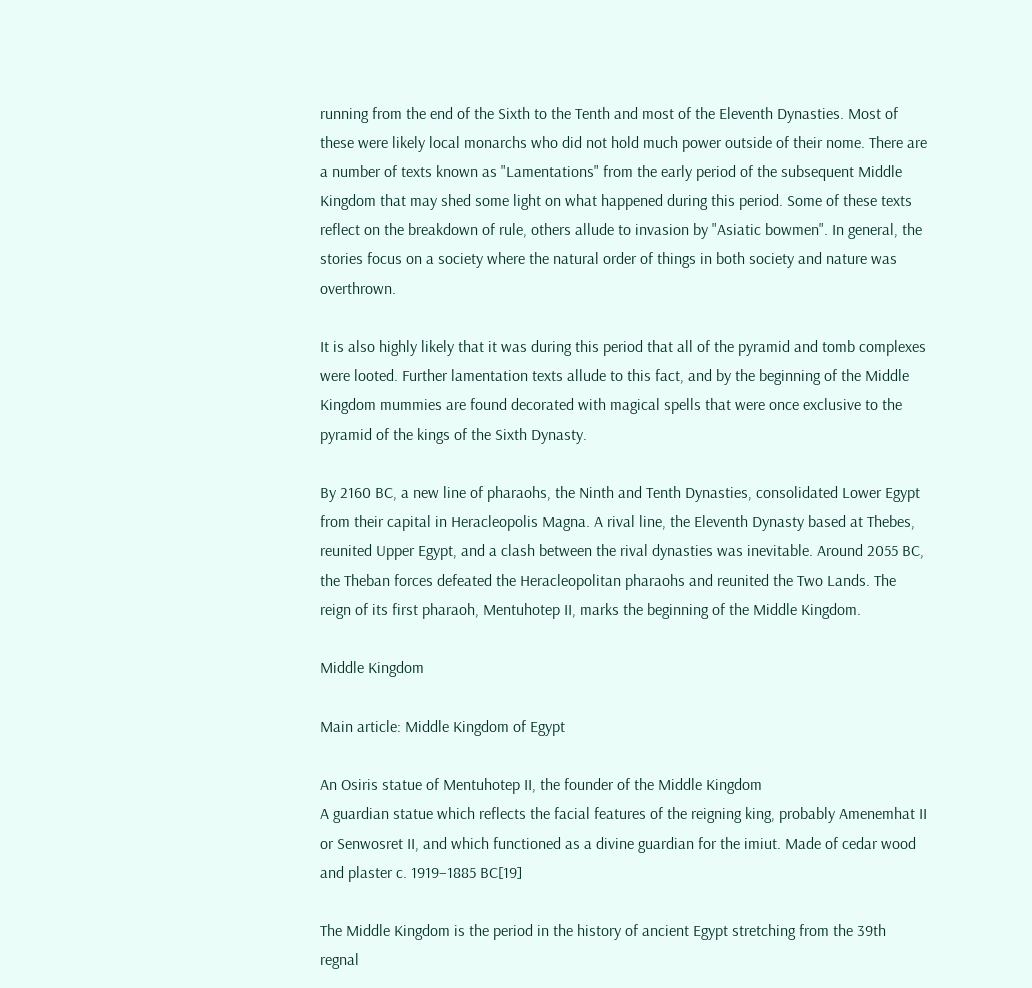running from the end of the Sixth to the Tenth and most of the Eleventh Dynasties. Most of these were likely local monarchs who did not hold much power outside of their nome. There are a number of texts known as "Lamentations" from the early period of the subsequent Middle Kingdom that may shed some light on what happened during this period. Some of these texts reflect on the breakdown of rule, others allude to invasion by "Asiatic bowmen". In general, the stories focus on a society where the natural order of things in both society and nature was overthrown.

It is also highly likely that it was during this period that all of the pyramid and tomb complexes were looted. Further lamentation texts allude to this fact, and by the beginning of the Middle Kingdom mummies are found decorated with magical spells that were once exclusive to the pyramid of the kings of the Sixth Dynasty.

By 2160 BC, a new line of pharaohs, the Ninth and Tenth Dynasties, consolidated Lower Egypt from their capital in Heracleopolis Magna. A rival line, the Eleventh Dynasty based at Thebes, reunited Upper Egypt, and a clash between the rival dynasties was inevitable. Around 2055 BC, the Theban forces defeated the Heracleopolitan pharaohs and reunited the Two Lands. The reign of its first pharaoh, Mentuhotep II, marks the beginning of the Middle Kingdom.

Middle Kingdom

Main article: Middle Kingdom of Egypt

An Osiris statue of Mentuhotep II, the founder of the Middle Kingdom
A guardian statue which reflects the facial features of the reigning king, probably Amenemhat II or Senwosret II, and which functioned as a divine guardian for the imiut. Made of cedar wood and plaster c. 1919–1885 BC[19]

The Middle Kingdom is the period in the history of ancient Egypt stretching from the 39th regnal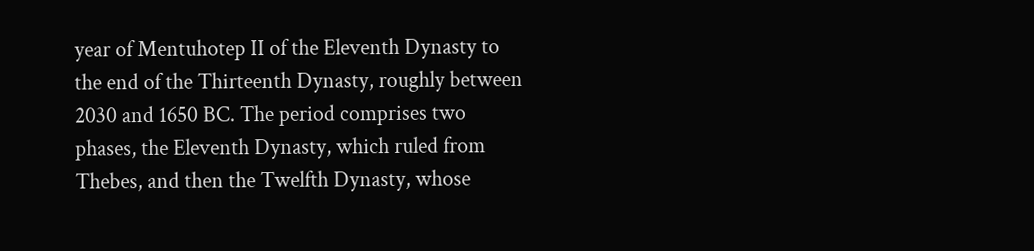year of Mentuhotep II of the Eleventh Dynasty to the end of the Thirteenth Dynasty, roughly between 2030 and 1650 BC. The period comprises two phases, the Eleventh Dynasty, which ruled from Thebes, and then the Twelfth Dynasty, whose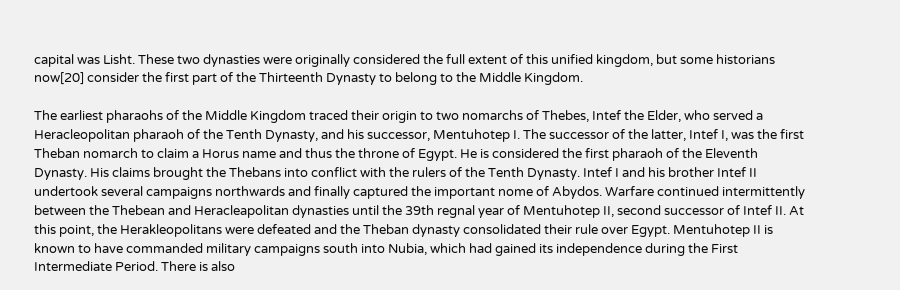capital was Lisht. These two dynasties were originally considered the full extent of this unified kingdom, but some historians now[20] consider the first part of the Thirteenth Dynasty to belong to the Middle Kingdom.

The earliest pharaohs of the Middle Kingdom traced their origin to two nomarchs of Thebes, Intef the Elder, who served a Heracleopolitan pharaoh of the Tenth Dynasty, and his successor, Mentuhotep I. The successor of the latter, Intef I, was the first Theban nomarch to claim a Horus name and thus the throne of Egypt. He is considered the first pharaoh of the Eleventh Dynasty. His claims brought the Thebans into conflict with the rulers of the Tenth Dynasty. Intef I and his brother Intef II undertook several campaigns northwards and finally captured the important nome of Abydos. Warfare continued intermittently between the Thebean and Heracleapolitan dynasties until the 39th regnal year of Mentuhotep II, second successor of Intef II. At this point, the Herakleopolitans were defeated and the Theban dynasty consolidated their rule over Egypt. Mentuhotep II is known to have commanded military campaigns south into Nubia, which had gained its independence during the First Intermediate Period. There is also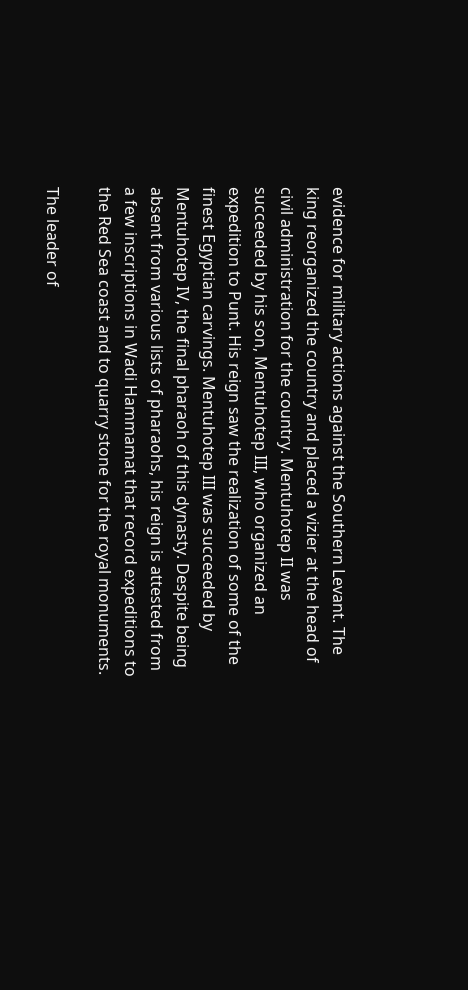evidence for military actions against the Southern Levant. The king reorganized the country and placed a vizier at the head of civil administration for the country. Mentuhotep II was succeeded by his son, Mentuhotep III, who organized an expedition to Punt. His reign saw the realization of some of the finest Egyptian carvings. Mentuhotep III was succeeded by Mentuhotep IV, the final pharaoh of this dynasty. Despite being absent from various lists of pharaohs, his reign is attested from a few inscriptions in Wadi Hammamat that record expeditions to the Red Sea coast and to quarry stone for the royal monuments.

The leader of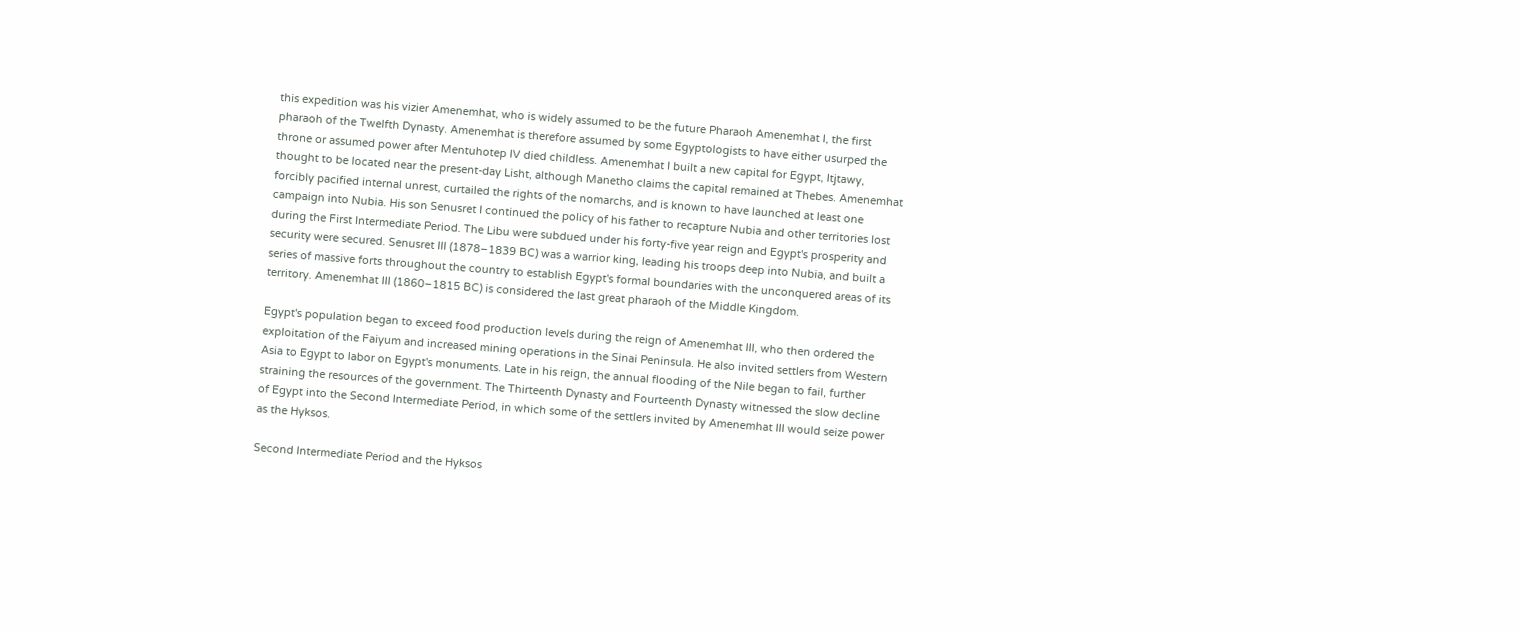this expedition was his vizier Amenemhat, who is widely assumed to be the future Pharaoh Amenemhat I, the first pharaoh of the Twelfth Dynasty. Amenemhat is therefore assumed by some Egyptologists to have either usurped the throne or assumed power after Mentuhotep IV died childless. Amenemhat I built a new capital for Egypt, Itjtawy, thought to be located near the present-day Lisht, although Manetho claims the capital remained at Thebes. Amenemhat forcibly pacified internal unrest, curtailed the rights of the nomarchs, and is known to have launched at least one campaign into Nubia. His son Senusret I continued the policy of his father to recapture Nubia and other territories lost during the First Intermediate Period. The Libu were subdued under his forty-five year reign and Egypt's prosperity and security were secured. Senusret III (1878–1839 BC) was a warrior king, leading his troops deep into Nubia, and built a series of massive forts throughout the country to establish Egypt's formal boundaries with the unconquered areas of its territory. Amenemhat III (1860–1815 BC) is considered the last great pharaoh of the Middle Kingdom.

Egypt's population began to exceed food production levels during the reign of Amenemhat III, who then ordered the exploitation of the Faiyum and increased mining operations in the Sinai Peninsula. He also invited settlers from Western Asia to Egypt to labor on Egypt's monuments. Late in his reign, the annual flooding of the Nile began to fail, further straining the resources of the government. The Thirteenth Dynasty and Fourteenth Dynasty witnessed the slow decline of Egypt into the Second Intermediate Period, in which some of the settlers invited by Amenemhat III would seize power as the Hyksos.

Second Intermediate Period and the Hyksos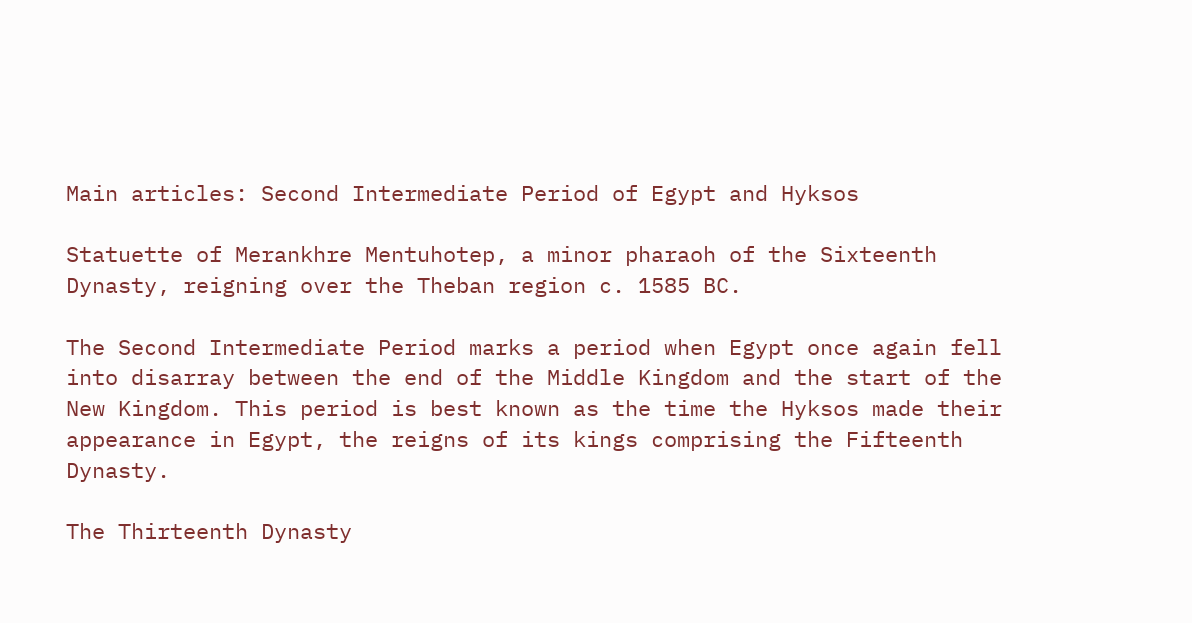Main articles: Second Intermediate Period of Egypt and Hyksos

Statuette of Merankhre Mentuhotep, a minor pharaoh of the Sixteenth Dynasty, reigning over the Theban region c. 1585 BC.

The Second Intermediate Period marks a period when Egypt once again fell into disarray between the end of the Middle Kingdom and the start of the New Kingdom. This period is best known as the time the Hyksos made their appearance in Egypt, the reigns of its kings comprising the Fifteenth Dynasty.

The Thirteenth Dynasty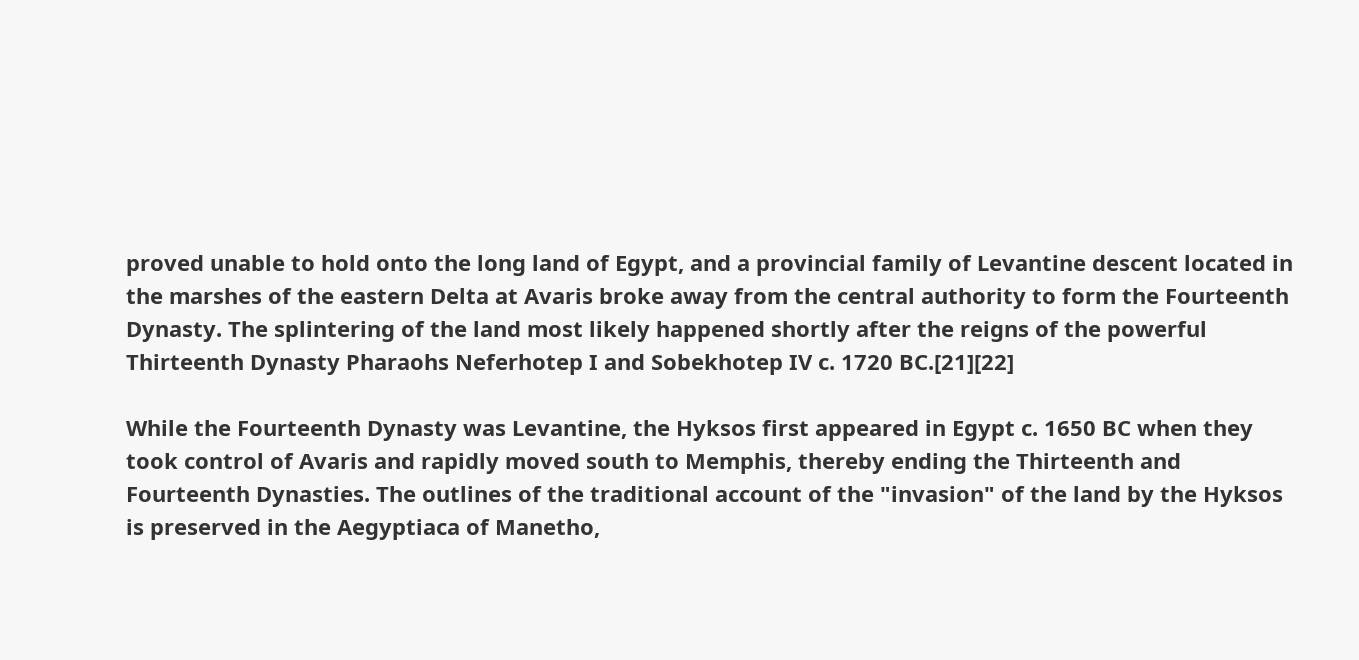proved unable to hold onto the long land of Egypt, and a provincial family of Levantine descent located in the marshes of the eastern Delta at Avaris broke away from the central authority to form the Fourteenth Dynasty. The splintering of the land most likely happened shortly after the reigns of the powerful Thirteenth Dynasty Pharaohs Neferhotep I and Sobekhotep IV c. 1720 BC.[21][22]

While the Fourteenth Dynasty was Levantine, the Hyksos first appeared in Egypt c. 1650 BC when they took control of Avaris and rapidly moved south to Memphis, thereby ending the Thirteenth and Fourteenth Dynasties. The outlines of the traditional account of the "invasion" of the land by the Hyksos is preserved in the Aegyptiaca of Manetho,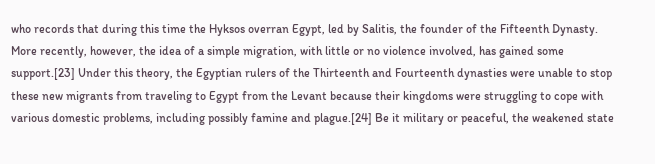who records that during this time the Hyksos overran Egypt, led by Salitis, the founder of the Fifteenth Dynasty. More recently, however, the idea of a simple migration, with little or no violence involved, has gained some support.[23] Under this theory, the Egyptian rulers of the Thirteenth and Fourteenth dynasties were unable to stop these new migrants from traveling to Egypt from the Levant because their kingdoms were struggling to cope with various domestic problems, including possibly famine and plague.[24] Be it military or peaceful, the weakened state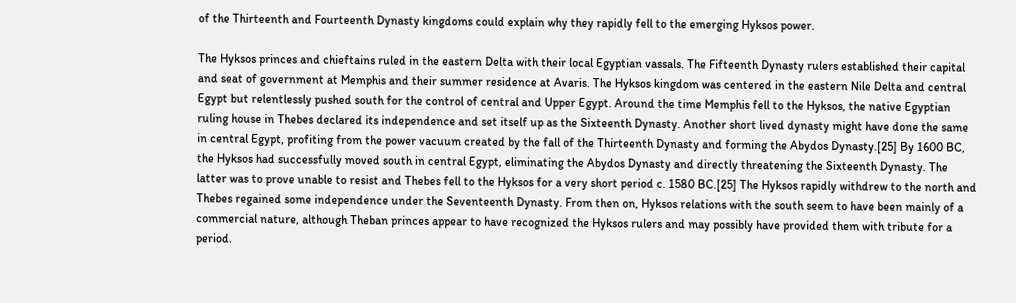of the Thirteenth and Fourteenth Dynasty kingdoms could explain why they rapidly fell to the emerging Hyksos power.

The Hyksos princes and chieftains ruled in the eastern Delta with their local Egyptian vassals. The Fifteenth Dynasty rulers established their capital and seat of government at Memphis and their summer residence at Avaris. The Hyksos kingdom was centered in the eastern Nile Delta and central Egypt but relentlessly pushed south for the control of central and Upper Egypt. Around the time Memphis fell to the Hyksos, the native Egyptian ruling house in Thebes declared its independence and set itself up as the Sixteenth Dynasty. Another short lived dynasty might have done the same in central Egypt, profiting from the power vacuum created by the fall of the Thirteenth Dynasty and forming the Abydos Dynasty.[25] By 1600 BC, the Hyksos had successfully moved south in central Egypt, eliminating the Abydos Dynasty and directly threatening the Sixteenth Dynasty. The latter was to prove unable to resist and Thebes fell to the Hyksos for a very short period c. 1580 BC.[25] The Hyksos rapidly withdrew to the north and Thebes regained some independence under the Seventeenth Dynasty. From then on, Hyksos relations with the south seem to have been mainly of a commercial nature, although Theban princes appear to have recognized the Hyksos rulers and may possibly have provided them with tribute for a period.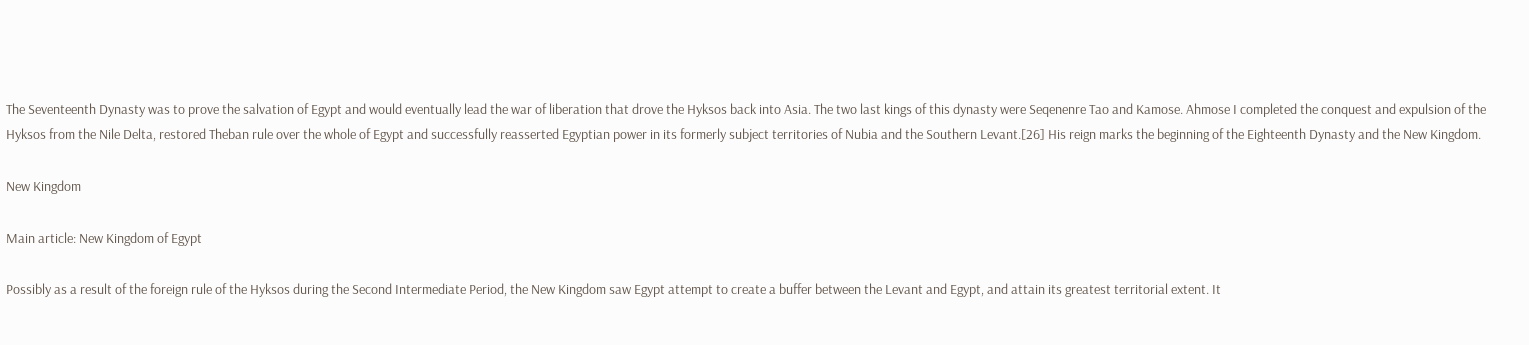The Seventeenth Dynasty was to prove the salvation of Egypt and would eventually lead the war of liberation that drove the Hyksos back into Asia. The two last kings of this dynasty were Seqenenre Tao and Kamose. Ahmose I completed the conquest and expulsion of the Hyksos from the Nile Delta, restored Theban rule over the whole of Egypt and successfully reasserted Egyptian power in its formerly subject territories of Nubia and the Southern Levant.[26] His reign marks the beginning of the Eighteenth Dynasty and the New Kingdom.

New Kingdom

Main article: New Kingdom of Egypt

Possibly as a result of the foreign rule of the Hyksos during the Second Intermediate Period, the New Kingdom saw Egypt attempt to create a buffer between the Levant and Egypt, and attain its greatest territorial extent. It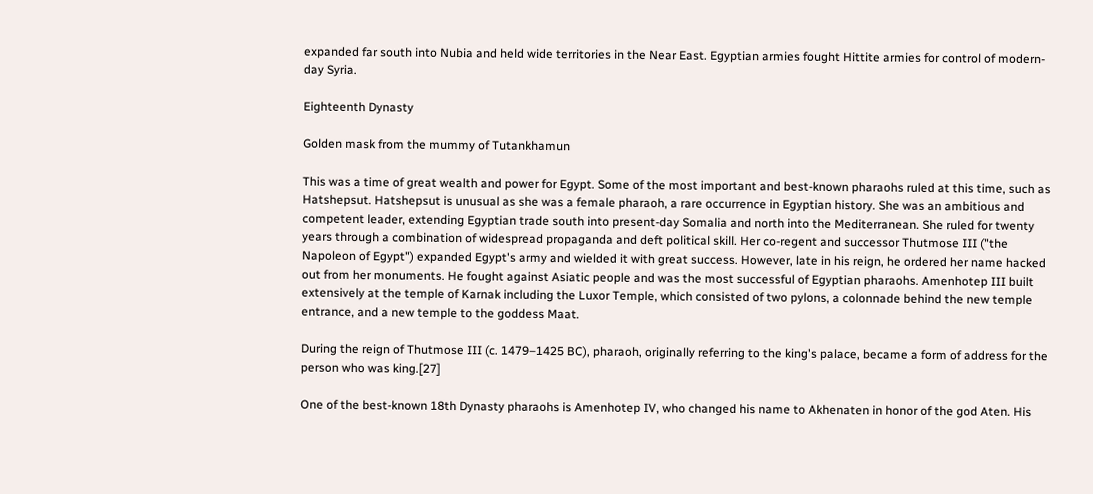expanded far south into Nubia and held wide territories in the Near East. Egyptian armies fought Hittite armies for control of modern-day Syria.

Eighteenth Dynasty

Golden mask from the mummy of Tutankhamun

This was a time of great wealth and power for Egypt. Some of the most important and best-known pharaohs ruled at this time, such as Hatshepsut. Hatshepsut is unusual as she was a female pharaoh, a rare occurrence in Egyptian history. She was an ambitious and competent leader, extending Egyptian trade south into present-day Somalia and north into the Mediterranean. She ruled for twenty years through a combination of widespread propaganda and deft political skill. Her co-regent and successor Thutmose III ("the Napoleon of Egypt") expanded Egypt's army and wielded it with great success. However, late in his reign, he ordered her name hacked out from her monuments. He fought against Asiatic people and was the most successful of Egyptian pharaohs. Amenhotep III built extensively at the temple of Karnak including the Luxor Temple, which consisted of two pylons, a colonnade behind the new temple entrance, and a new temple to the goddess Maat.

During the reign of Thutmose III (c. 1479–1425 BC), pharaoh, originally referring to the king's palace, became a form of address for the person who was king.[27]

One of the best-known 18th Dynasty pharaohs is Amenhotep IV, who changed his name to Akhenaten in honor of the god Aten. His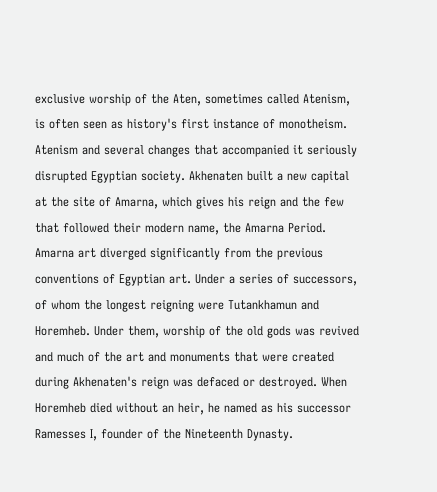exclusive worship of the Aten, sometimes called Atenism, is often seen as history's first instance of monotheism. Atenism and several changes that accompanied it seriously disrupted Egyptian society. Akhenaten built a new capital at the site of Amarna, which gives his reign and the few that followed their modern name, the Amarna Period. Amarna art diverged significantly from the previous conventions of Egyptian art. Under a series of successors, of whom the longest reigning were Tutankhamun and Horemheb. Under them, worship of the old gods was revived and much of the art and monuments that were created during Akhenaten's reign was defaced or destroyed. When Horemheb died without an heir, he named as his successor Ramesses I, founder of the Nineteenth Dynasty.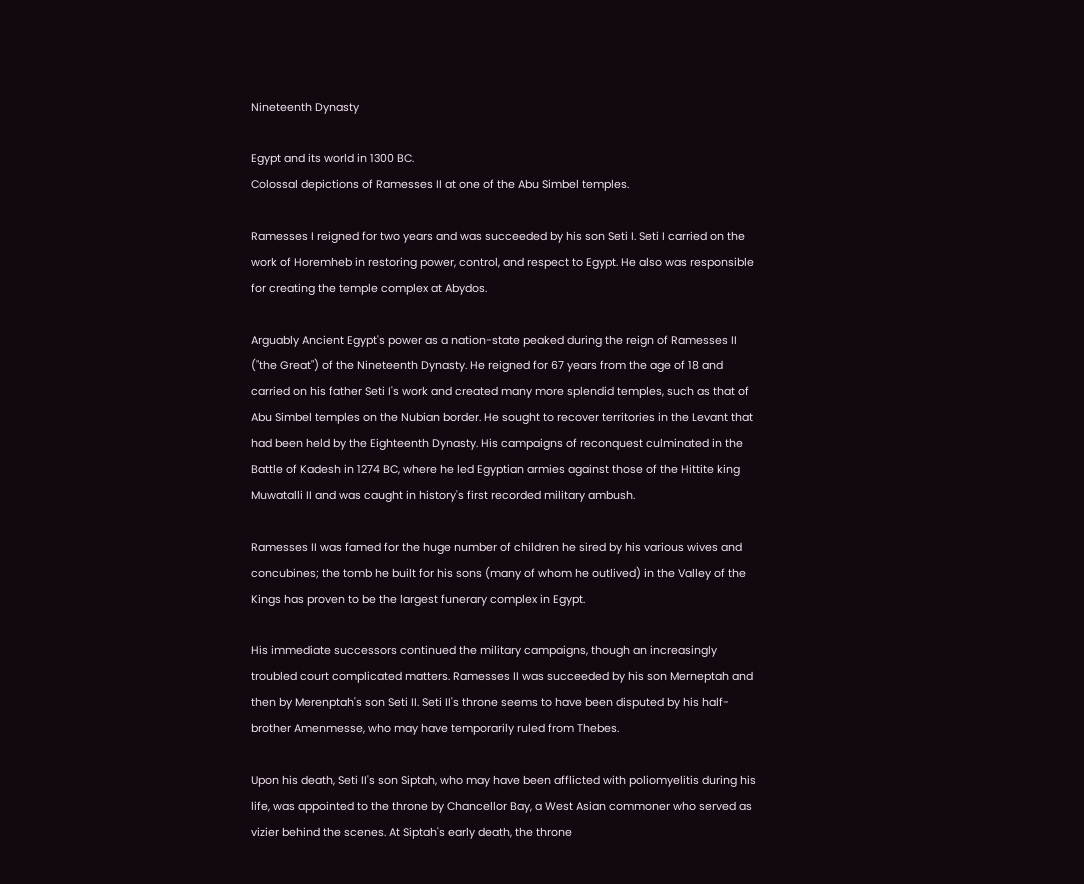Nineteenth Dynasty

Egypt and its world in 1300 BC.
Colossal depictions of Ramesses II at one of the Abu Simbel temples.

Ramesses I reigned for two years and was succeeded by his son Seti I. Seti I carried on the work of Horemheb in restoring power, control, and respect to Egypt. He also was responsible for creating the temple complex at Abydos.

Arguably Ancient Egypt's power as a nation-state peaked during the reign of Ramesses II ("the Great") of the Nineteenth Dynasty. He reigned for 67 years from the age of 18 and carried on his father Seti I's work and created many more splendid temples, such as that of Abu Simbel temples on the Nubian border. He sought to recover territories in the Levant that had been held by the Eighteenth Dynasty. His campaigns of reconquest culminated in the Battle of Kadesh in 1274 BC, where he led Egyptian armies against those of the Hittite king Muwatalli II and was caught in history's first recorded military ambush.

Ramesses II was famed for the huge number of children he sired by his various wives and concubines; the tomb he built for his sons (many of whom he outlived) in the Valley of the Kings has proven to be the largest funerary complex in Egypt.

His immediate successors continued the military campaigns, though an increasingly troubled court complicated matters. Ramesses II was succeeded by his son Merneptah and then by Merenptah's son Seti II. Seti II's throne seems to have been disputed by his half-brother Amenmesse, who may have temporarily ruled from Thebes.

Upon his death, Seti II's son Siptah, who may have been afflicted with poliomyelitis during his life, was appointed to the throne by Chancellor Bay, a West Asian commoner who served as vizier behind the scenes. At Siptah's early death, the throne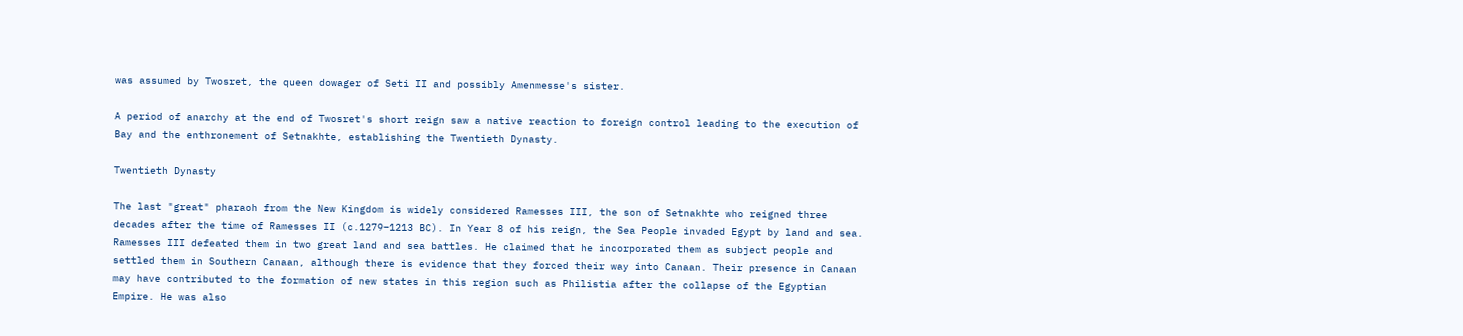was assumed by Twosret, the queen dowager of Seti II and possibly Amenmesse's sister.

A period of anarchy at the end of Twosret's short reign saw a native reaction to foreign control leading to the execution of Bay and the enthronement of Setnakhte, establishing the Twentieth Dynasty.

Twentieth Dynasty

The last "great" pharaoh from the New Kingdom is widely considered Ramesses III, the son of Setnakhte who reigned three decades after the time of Ramesses II (c.1279–1213 BC). In Year 8 of his reign, the Sea People invaded Egypt by land and sea. Ramesses III defeated them in two great land and sea battles. He claimed that he incorporated them as subject people and settled them in Southern Canaan, although there is evidence that they forced their way into Canaan. Their presence in Canaan may have contributed to the formation of new states in this region such as Philistia after the collapse of the Egyptian Empire. He was also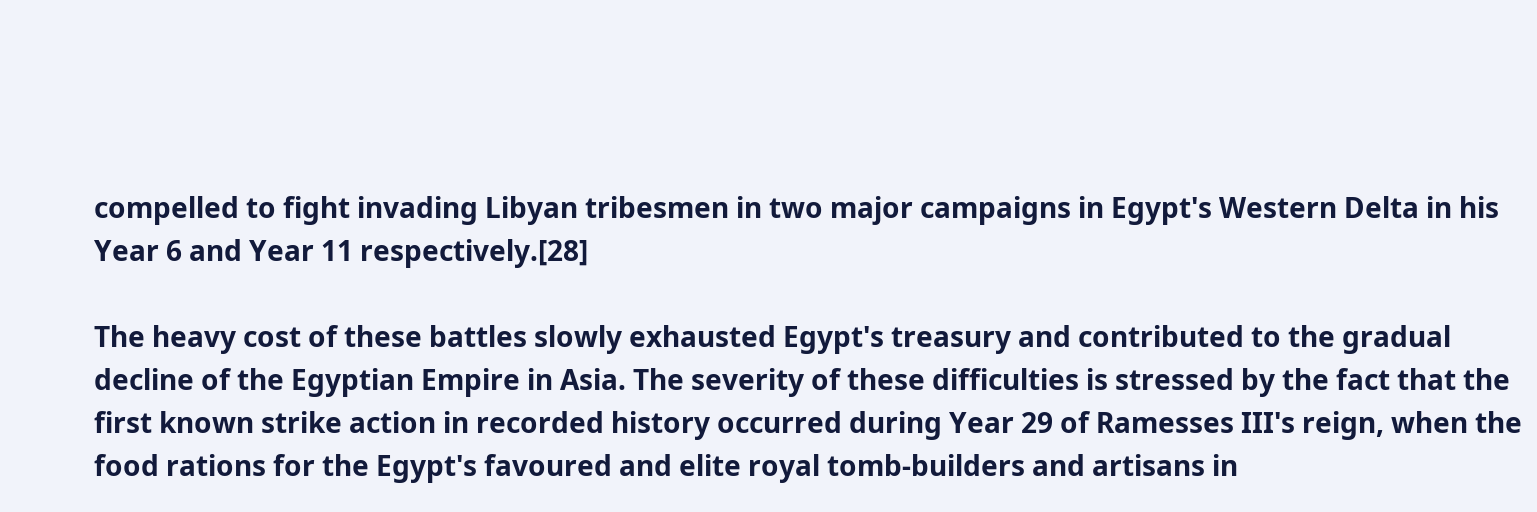compelled to fight invading Libyan tribesmen in two major campaigns in Egypt's Western Delta in his Year 6 and Year 11 respectively.[28]

The heavy cost of these battles slowly exhausted Egypt's treasury and contributed to the gradual decline of the Egyptian Empire in Asia. The severity of these difficulties is stressed by the fact that the first known strike action in recorded history occurred during Year 29 of Ramesses III's reign, when the food rations for the Egypt's favoured and elite royal tomb-builders and artisans in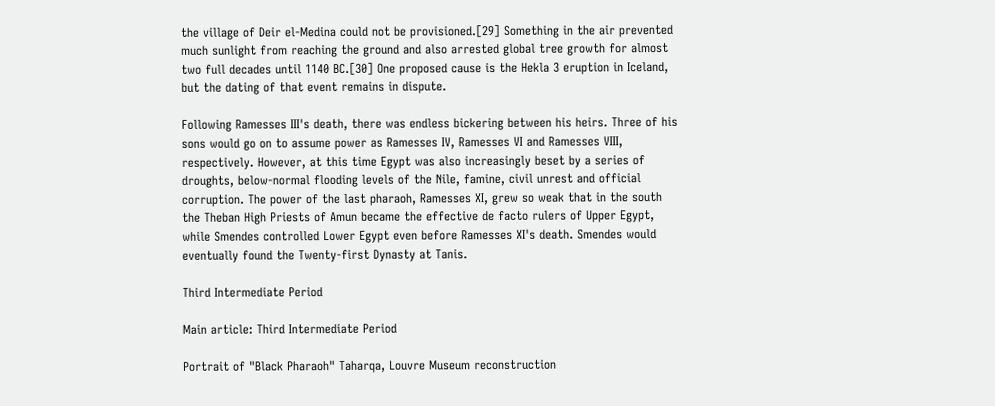the village of Deir el-Medina could not be provisioned.[29] Something in the air prevented much sunlight from reaching the ground and also arrested global tree growth for almost two full decades until 1140 BC.[30] One proposed cause is the Hekla 3 eruption in Iceland, but the dating of that event remains in dispute.

Following Ramesses III's death, there was endless bickering between his heirs. Three of his sons would go on to assume power as Ramesses IV, Ramesses VI and Ramesses VIII, respectively. However, at this time Egypt was also increasingly beset by a series of droughts, below-normal flooding levels of the Nile, famine, civil unrest and official corruption. The power of the last pharaoh, Ramesses XI, grew so weak that in the south the Theban High Priests of Amun became the effective de facto rulers of Upper Egypt, while Smendes controlled Lower Egypt even before Ramesses XI's death. Smendes would eventually found the Twenty-first Dynasty at Tanis.

Third Intermediate Period

Main article: Third Intermediate Period

Portrait of "Black Pharaoh" Taharqa, Louvre Museum reconstruction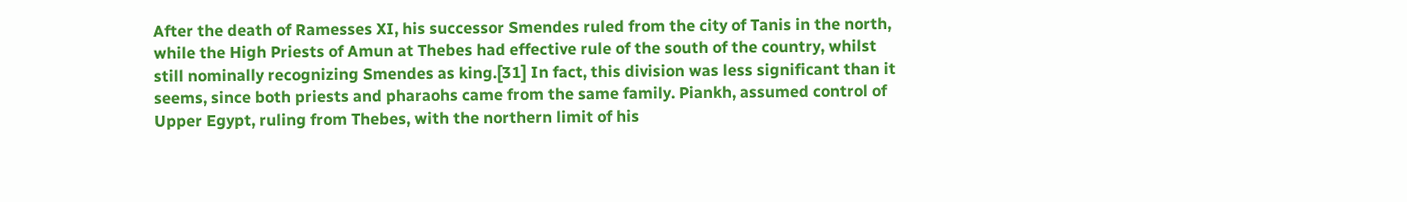After the death of Ramesses XI, his successor Smendes ruled from the city of Tanis in the north, while the High Priests of Amun at Thebes had effective rule of the south of the country, whilst still nominally recognizing Smendes as king.[31] In fact, this division was less significant than it seems, since both priests and pharaohs came from the same family. Piankh, assumed control of Upper Egypt, ruling from Thebes, with the northern limit of his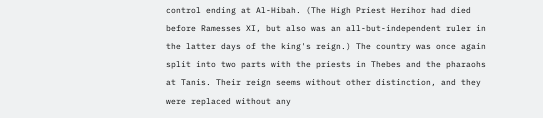control ending at Al-Hibah. (The High Priest Herihor had died before Ramesses XI, but also was an all-but-independent ruler in the latter days of the king's reign.) The country was once again split into two parts with the priests in Thebes and the pharaohs at Tanis. Their reign seems without other distinction, and they were replaced without any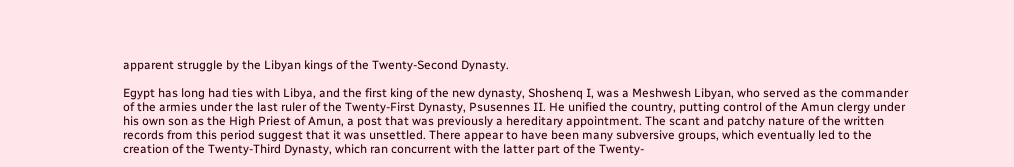apparent struggle by the Libyan kings of the Twenty-Second Dynasty.

Egypt has long had ties with Libya, and the first king of the new dynasty, Shoshenq I, was a Meshwesh Libyan, who served as the commander of the armies under the last ruler of the Twenty-First Dynasty, Psusennes II. He unified the country, putting control of the Amun clergy under his own son as the High Priest of Amun, a post that was previously a hereditary appointment. The scant and patchy nature of the written records from this period suggest that it was unsettled. There appear to have been many subversive groups, which eventually led to the creation of the Twenty-Third Dynasty, which ran concurrent with the latter part of the Twenty-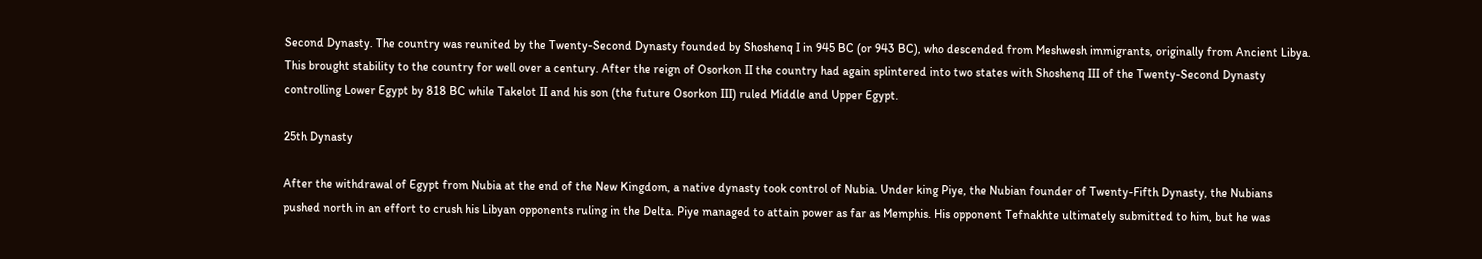Second Dynasty. The country was reunited by the Twenty-Second Dynasty founded by Shoshenq I in 945 BC (or 943 BC), who descended from Meshwesh immigrants, originally from Ancient Libya. This brought stability to the country for well over a century. After the reign of Osorkon II the country had again splintered into two states with Shoshenq III of the Twenty-Second Dynasty controlling Lower Egypt by 818 BC while Takelot II and his son (the future Osorkon III) ruled Middle and Upper Egypt.

25th Dynasty

After the withdrawal of Egypt from Nubia at the end of the New Kingdom, a native dynasty took control of Nubia. Under king Piye, the Nubian founder of Twenty-Fifth Dynasty, the Nubians pushed north in an effort to crush his Libyan opponents ruling in the Delta. Piye managed to attain power as far as Memphis. His opponent Tefnakhte ultimately submitted to him, but he was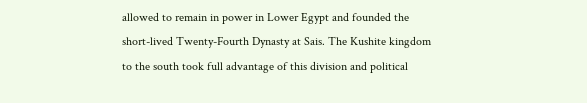allowed to remain in power in Lower Egypt and founded the short-lived Twenty-Fourth Dynasty at Sais. The Kushite kingdom to the south took full advantage of this division and political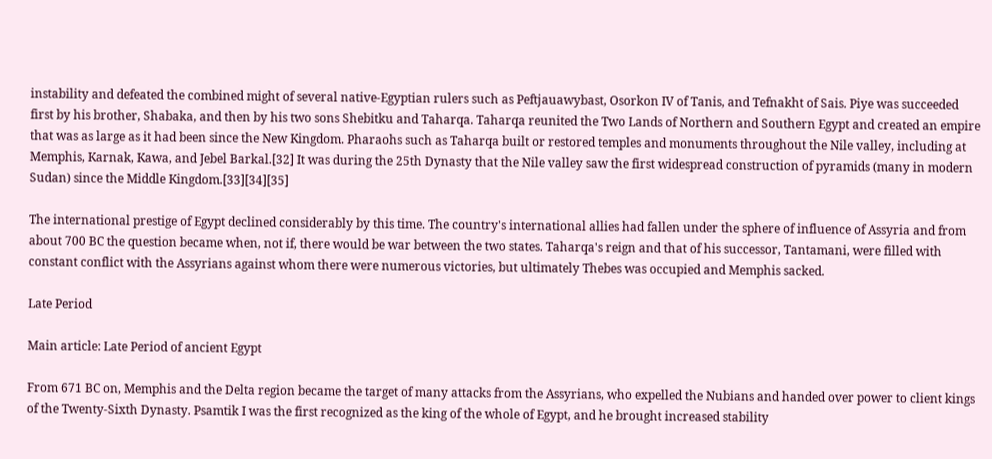instability and defeated the combined might of several native-Egyptian rulers such as Peftjauawybast, Osorkon IV of Tanis, and Tefnakht of Sais. Piye was succeeded first by his brother, Shabaka, and then by his two sons Shebitku and Taharqa. Taharqa reunited the Two Lands of Northern and Southern Egypt and created an empire that was as large as it had been since the New Kingdom. Pharaohs such as Taharqa built or restored temples and monuments throughout the Nile valley, including at Memphis, Karnak, Kawa, and Jebel Barkal.[32] It was during the 25th Dynasty that the Nile valley saw the first widespread construction of pyramids (many in modern Sudan) since the Middle Kingdom.[33][34][35]

The international prestige of Egypt declined considerably by this time. The country's international allies had fallen under the sphere of influence of Assyria and from about 700 BC the question became when, not if, there would be war between the two states. Taharqa's reign and that of his successor, Tantamani, were filled with constant conflict with the Assyrians against whom there were numerous victories, but ultimately Thebes was occupied and Memphis sacked.

Late Period

Main article: Late Period of ancient Egypt

From 671 BC on, Memphis and the Delta region became the target of many attacks from the Assyrians, who expelled the Nubians and handed over power to client kings of the Twenty-Sixth Dynasty. Psamtik I was the first recognized as the king of the whole of Egypt, and he brought increased stability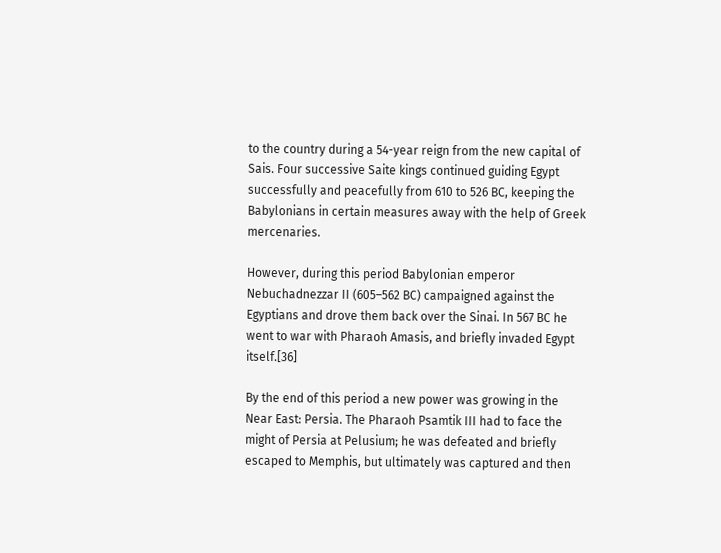to the country during a 54-year reign from the new capital of Sais. Four successive Saite kings continued guiding Egypt successfully and peacefully from 610 to 526 BC, keeping the Babylonians in certain measures away with the help of Greek mercenaries.

However, during this period Babylonian emperor Nebuchadnezzar II (605–562 BC) campaigned against the Egyptians and drove them back over the Sinai. In 567 BC he went to war with Pharaoh Amasis, and briefly invaded Egypt itself.[36]

By the end of this period a new power was growing in the Near East: Persia. The Pharaoh Psamtik III had to face the might of Persia at Pelusium; he was defeated and briefly escaped to Memphis, but ultimately was captured and then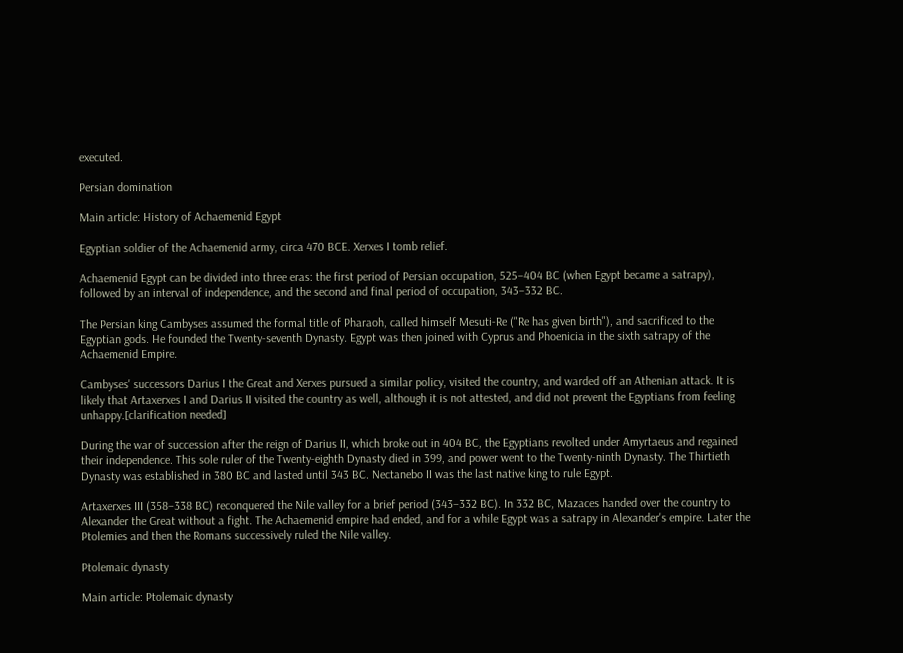executed.

Persian domination

Main article: History of Achaemenid Egypt

Egyptian soldier of the Achaemenid army, circa 470 BCE. Xerxes I tomb relief.

Achaemenid Egypt can be divided into three eras: the first period of Persian occupation, 525–404 BC (when Egypt became a satrapy), followed by an interval of independence, and the second and final period of occupation, 343–332 BC.

The Persian king Cambyses assumed the formal title of Pharaoh, called himself Mesuti-Re ("Re has given birth"), and sacrificed to the Egyptian gods. He founded the Twenty-seventh Dynasty. Egypt was then joined with Cyprus and Phoenicia in the sixth satrapy of the Achaemenid Empire.

Cambyses' successors Darius I the Great and Xerxes pursued a similar policy, visited the country, and warded off an Athenian attack. It is likely that Artaxerxes I and Darius II visited the country as well, although it is not attested, and did not prevent the Egyptians from feeling unhappy.[clarification needed]

During the war of succession after the reign of Darius II, which broke out in 404 BC, the Egyptians revolted under Amyrtaeus and regained their independence. This sole ruler of the Twenty-eighth Dynasty died in 399, and power went to the Twenty-ninth Dynasty. The Thirtieth Dynasty was established in 380 BC and lasted until 343 BC. Nectanebo II was the last native king to rule Egypt.

Artaxerxes III (358–338 BC) reconquered the Nile valley for a brief period (343–332 BC). In 332 BC, Mazaces handed over the country to Alexander the Great without a fight. The Achaemenid empire had ended, and for a while Egypt was a satrapy in Alexander's empire. Later the Ptolemies and then the Romans successively ruled the Nile valley.

Ptolemaic dynasty

Main article: Ptolemaic dynasty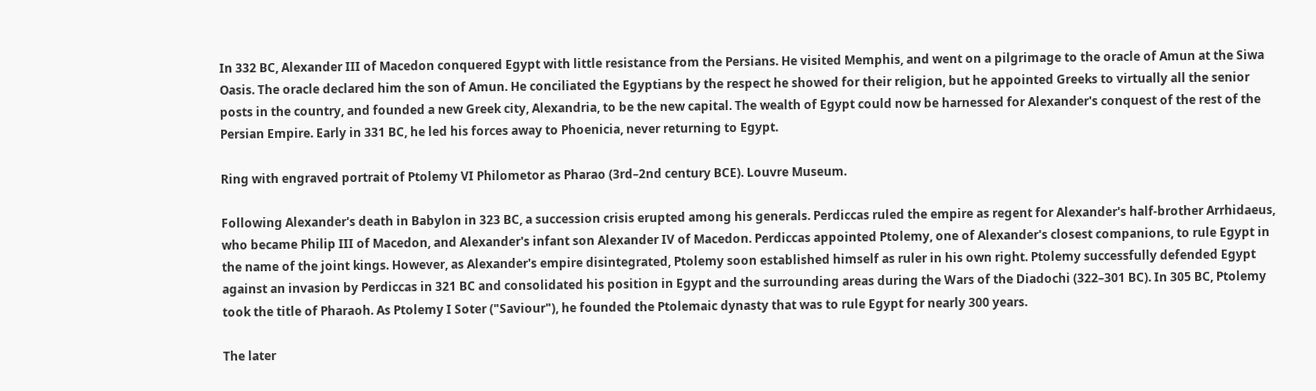In 332 BC, Alexander III of Macedon conquered Egypt with little resistance from the Persians. He visited Memphis, and went on a pilgrimage to the oracle of Amun at the Siwa Oasis. The oracle declared him the son of Amun. He conciliated the Egyptians by the respect he showed for their religion, but he appointed Greeks to virtually all the senior posts in the country, and founded a new Greek city, Alexandria, to be the new capital. The wealth of Egypt could now be harnessed for Alexander's conquest of the rest of the Persian Empire. Early in 331 BC, he led his forces away to Phoenicia, never returning to Egypt.

Ring with engraved portrait of Ptolemy VI Philometor as Pharao (3rd–2nd century BCE). Louvre Museum.

Following Alexander's death in Babylon in 323 BC, a succession crisis erupted among his generals. Perdiccas ruled the empire as regent for Alexander's half-brother Arrhidaeus, who became Philip III of Macedon, and Alexander's infant son Alexander IV of Macedon. Perdiccas appointed Ptolemy, one of Alexander's closest companions, to rule Egypt in the name of the joint kings. However, as Alexander's empire disintegrated, Ptolemy soon established himself as ruler in his own right. Ptolemy successfully defended Egypt against an invasion by Perdiccas in 321 BC and consolidated his position in Egypt and the surrounding areas during the Wars of the Diadochi (322–301 BC). In 305 BC, Ptolemy took the title of Pharaoh. As Ptolemy I Soter ("Saviour"), he founded the Ptolemaic dynasty that was to rule Egypt for nearly 300 years.

The later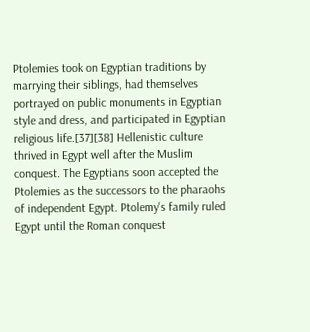Ptolemies took on Egyptian traditions by marrying their siblings, had themselves portrayed on public monuments in Egyptian style and dress, and participated in Egyptian religious life.[37][38] Hellenistic culture thrived in Egypt well after the Muslim conquest. The Egyptians soon accepted the Ptolemies as the successors to the pharaohs of independent Egypt. Ptolemy's family ruled Egypt until the Roman conquest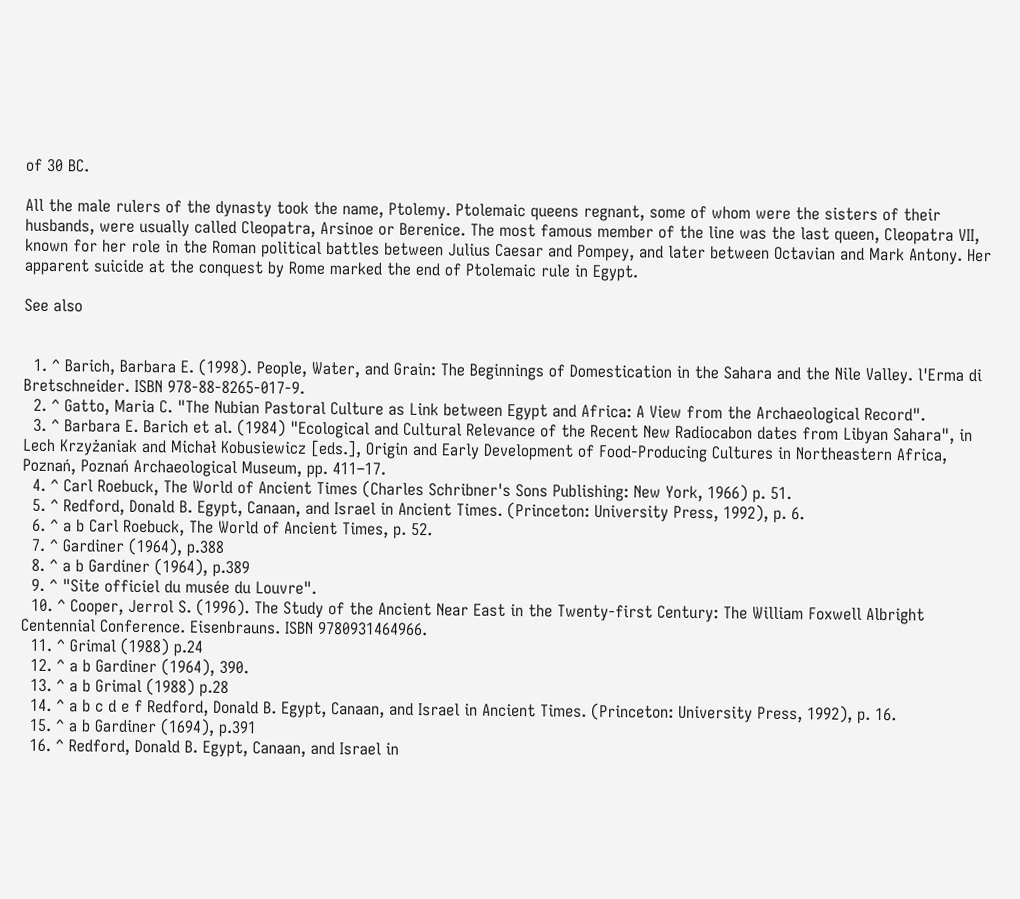of 30 BC.

All the male rulers of the dynasty took the name, Ptolemy. Ptolemaic queens regnant, some of whom were the sisters of their husbands, were usually called Cleopatra, Arsinoe or Berenice. The most famous member of the line was the last queen, Cleopatra VII, known for her role in the Roman political battles between Julius Caesar and Pompey, and later between Octavian and Mark Antony. Her apparent suicide at the conquest by Rome marked the end of Ptolemaic rule in Egypt.

See also


  1. ^ Barich, Barbara E. (1998). People, Water, and Grain: The Beginnings of Domestication in the Sahara and the Nile Valley. l'Erma di Bretschneider. ISBN 978-88-8265-017-9.
  2. ^ Gatto, Maria C. "The Nubian Pastoral Culture as Link between Egypt and Africa: A View from the Archaeological Record".
  3. ^ Barbara E. Barich et al. (1984) "Ecological and Cultural Relevance of the Recent New Radiocabon dates from Libyan Sahara", in Lech Krzyżaniak and Michał Kobusiewicz [eds.], Origin and Early Development of Food-Producing Cultures in Northeastern Africa, Poznań, Poznań Archaeological Museum, pp. 411–17.
  4. ^ Carl Roebuck, The World of Ancient Times (Charles Schribner's Sons Publishing: New York, 1966) p. 51.
  5. ^ Redford, Donald B. Egypt, Canaan, and Israel in Ancient Times. (Princeton: University Press, 1992), p. 6.
  6. ^ a b Carl Roebuck, The World of Ancient Times, p. 52.
  7. ^ Gardiner (1964), p.388
  8. ^ a b Gardiner (1964), p.389
  9. ^ "Site officiel du musée du Louvre".
  10. ^ Cooper, Jerrol S. (1996). The Study of the Ancient Near East in the Twenty-first Century: The William Foxwell Albright Centennial Conference. Eisenbrauns. ISBN 9780931464966.
  11. ^ Grimal (1988) p.24
  12. ^ a b Gardiner (1964), 390.
  13. ^ a b Grimal (1988) p.28
  14. ^ a b c d e f Redford, Donald B. Egypt, Canaan, and Israel in Ancient Times. (Princeton: University Press, 1992), p. 16.
  15. ^ a b Gardiner (1694), p.391
  16. ^ Redford, Donald B. Egypt, Canaan, and Israel in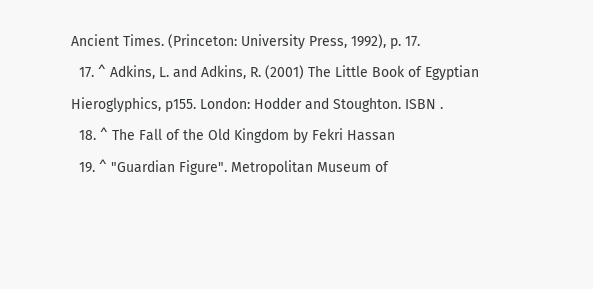Ancient Times. (Princeton: University Press, 1992), p. 17.
  17. ^ Adkins, L. and Adkins, R. (2001) The Little Book of Egyptian Hieroglyphics, p155. London: Hodder and Stoughton. ISBN .
  18. ^ The Fall of the Old Kingdom by Fekri Hassan
  19. ^ "Guardian Figure". Metropolitan Museum of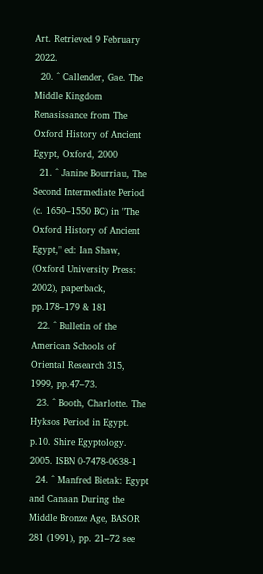Art. Retrieved 9 February 2022.
  20. ^ Callender, Gae. The Middle Kingdom Renasissance from The Oxford History of Ancient Egypt, Oxford, 2000
  21. ^ Janine Bourriau, The Second Intermediate Period (c. 1650–1550 BC) in "The Oxford History of Ancient Egypt," ed: Ian Shaw, (Oxford University Press: 2002), paperback, pp.178–179 & 181
  22. ^ Bulletin of the American Schools of Oriental Research 315, 1999, pp.47–73.
  23. ^ Booth, Charlotte. The Hyksos Period in Egypt. p.10. Shire Egyptology. 2005. ISBN 0-7478-0638-1
  24. ^ Manfred Bietak: Egypt and Canaan During the Middle Bronze Age, BASOR 281 (1991), pp. 21–72 see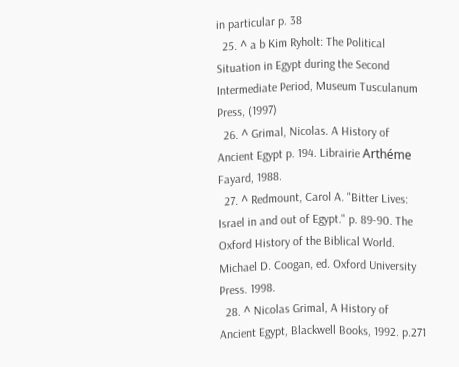in particular p. 38
  25. ^ a b Kim Ryholt: The Political Situation in Egypt during the Second Intermediate Period, Museum Tusculanum Press, (1997)
  26. ^ Grimal, Nicolas. A History of Ancient Egypt p. 194. Librairie Arthéme Fayard, 1988.
  27. ^ Redmount, Carol A. "Bitter Lives: Israel in and out of Egypt." p. 89-90. The Oxford History of the Biblical World. Michael D. Coogan, ed. Oxford University Press. 1998.
  28. ^ Nicolas Grimal, A History of Ancient Egypt, Blackwell Books, 1992. p.271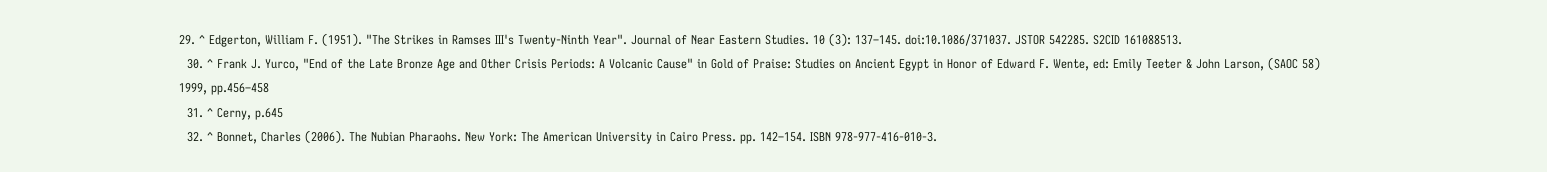29. ^ Edgerton, William F. (1951). "The Strikes in Ramses III's Twenty-Ninth Year". Journal of Near Eastern Studies. 10 (3): 137–145. doi:10.1086/371037. JSTOR 542285. S2CID 161088513.
  30. ^ Frank J. Yurco, "End of the Late Bronze Age and Other Crisis Periods: A Volcanic Cause" in Gold of Praise: Studies on Ancient Egypt in Honor of Edward F. Wente, ed: Emily Teeter & John Larson, (SAOC 58) 1999, pp.456–458
  31. ^ Cerny, p.645
  32. ^ Bonnet, Charles (2006). The Nubian Pharaohs. New York: The American University in Cairo Press. pp. 142–154. ISBN 978-977-416-010-3.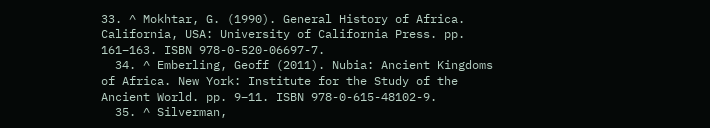33. ^ Mokhtar, G. (1990). General History of Africa. California, USA: University of California Press. pp. 161–163. ISBN 978-0-520-06697-7.
  34. ^ Emberling, Geoff (2011). Nubia: Ancient Kingdoms of Africa. New York: Institute for the Study of the Ancient World. pp. 9–11. ISBN 978-0-615-48102-9.
  35. ^ Silverman,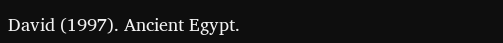David (1997). Ancient Egypt.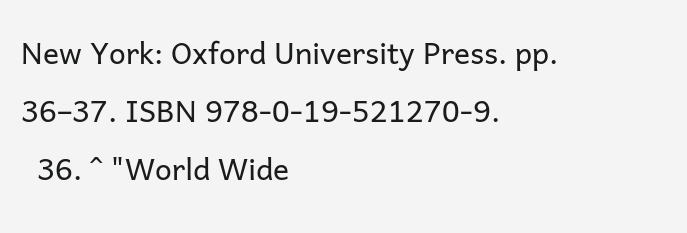New York: Oxford University Press. pp. 36–37. ISBN 978-0-19-521270-9.
  36. ^ "World Wide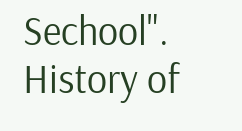Sechool". History of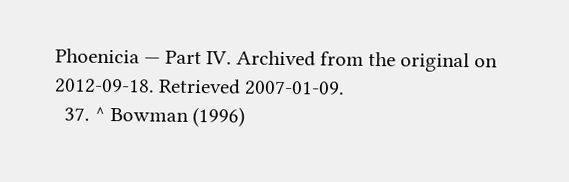Phoenicia — Part IV. Archived from the original on 2012-09-18. Retrieved 2007-01-09.
  37. ^ Bowman (1996)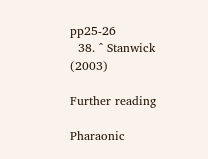pp25-26
  38. ^ Stanwick (2003)

Further reading

Pharaonic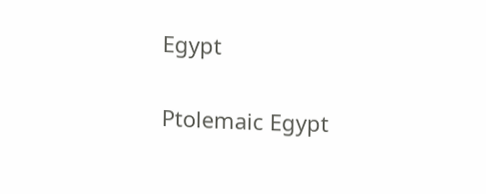Egypt

Ptolemaic Egypt